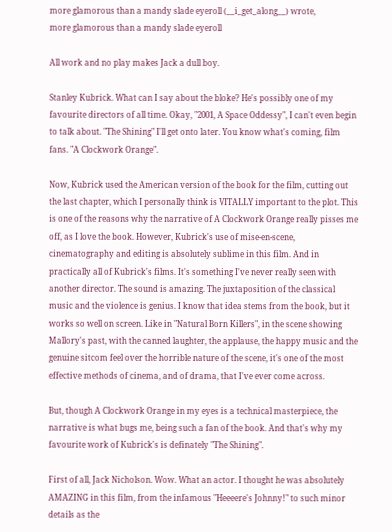more glamorous than a mandy slade eyeroll (__i_get_along__) wrote,
more glamorous than a mandy slade eyeroll

All work and no play makes Jack a dull boy.

Stanley Kubrick. What can I say about the bloke? He's possibly one of my favourite directors of all time. Okay, "2001, A Space Oddessy", I can't even begin to talk about. "The Shining" I'll get onto later. You know what's coming, film fans. "A Clockwork Orange".

Now, Kubrick used the American version of the book for the film, cutting out the last chapter, which I personally think is VITALLY important to the plot. This is one of the reasons why the narrative of A Clockwork Orange really pisses me off, as I love the book. However, Kubrick's use of mise-en-scene, cinematography and editing is absolutely sublime in this film. And in practically all of Kubrick's films. It's something I've never really seen with another director. The sound is amazing. The juxtaposition of the classical music and the violence is genius. I know that idea stems from the book, but it works so well on screen. Like in "Natural Born Killers", in the scene showing Mallory's past, with the canned laughter, the applause, the happy music and the genuine sitcom feel over the horrible nature of the scene, it's one of the most effective methods of cinema, and of drama, that I've ever come across.

But, though A Clockwork Orange in my eyes is a technical masterpiece, the narrative is what bugs me, being such a fan of the book. And that's why my favourite work of Kubrick's is definately "The Shining".

First of all, Jack Nicholson. Wow. What an actor. I thought he was absolutely AMAZING in this film, from the infamous "Heeeere's Johnny!" to such minor details as the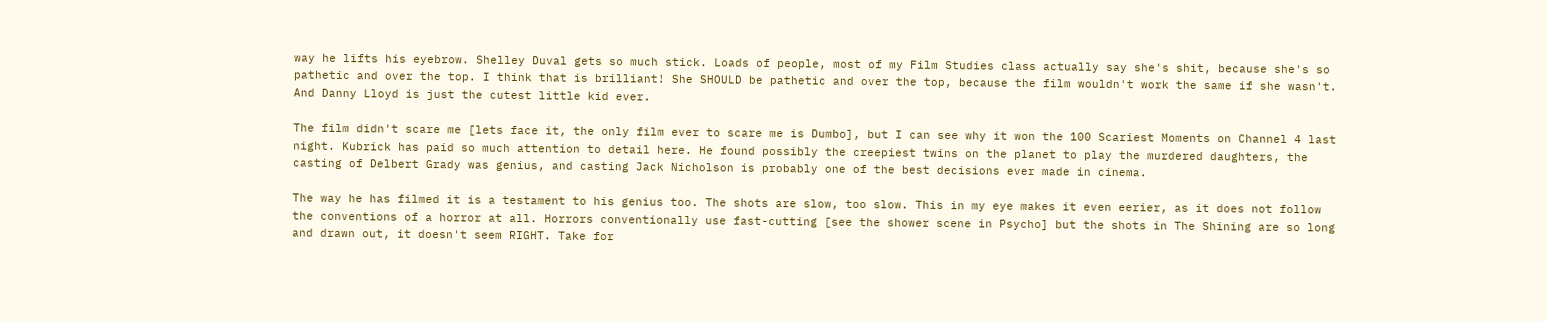way he lifts his eyebrow. Shelley Duval gets so much stick. Loads of people, most of my Film Studies class actually say she's shit, because she's so pathetic and over the top. I think that is brilliant! She SHOULD be pathetic and over the top, because the film wouldn't work the same if she wasn't. And Danny Lloyd is just the cutest little kid ever.

The film didn't scare me [lets face it, the only film ever to scare me is Dumbo], but I can see why it won the 100 Scariest Moments on Channel 4 last night. Kubrick has paid so much attention to detail here. He found possibly the creepiest twins on the planet to play the murdered daughters, the casting of Delbert Grady was genius, and casting Jack Nicholson is probably one of the best decisions ever made in cinema.

The way he has filmed it is a testament to his genius too. The shots are slow, too slow. This in my eye makes it even eerier, as it does not follow the conventions of a horror at all. Horrors conventionally use fast-cutting [see the shower scene in Psycho] but the shots in The Shining are so long and drawn out, it doesn't seem RIGHT. Take for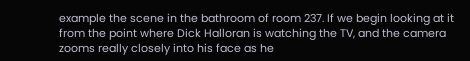example the scene in the bathroom of room 237. If we begin looking at it from the point where Dick Halloran is watching the TV, and the camera zooms really closely into his face as he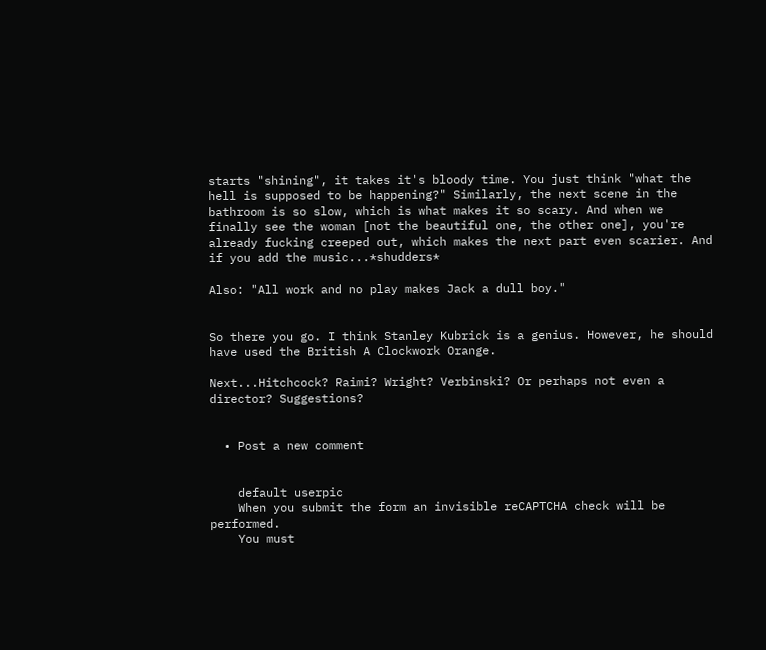starts "shining", it takes it's bloody time. You just think "what the hell is supposed to be happening?" Similarly, the next scene in the bathroom is so slow, which is what makes it so scary. And when we finally see the woman [not the beautiful one, the other one], you're already fucking creeped out, which makes the next part even scarier. And if you add the music...*shudders*

Also: "All work and no play makes Jack a dull boy."


So there you go. I think Stanley Kubrick is a genius. However, he should have used the British A Clockwork Orange.

Next...Hitchcock? Raimi? Wright? Verbinski? Or perhaps not even a director? Suggestions?


  • Post a new comment


    default userpic
    When you submit the form an invisible reCAPTCHA check will be performed.
    You must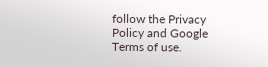follow the Privacy Policy and Google Terms of use.